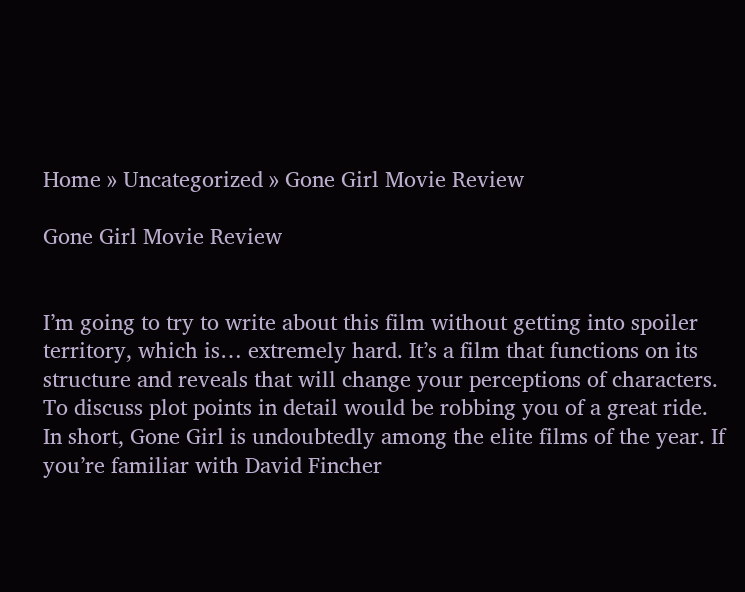Home » Uncategorized » Gone Girl Movie Review

Gone Girl Movie Review


I’m going to try to write about this film without getting into spoiler territory, which is… extremely hard. It’s a film that functions on its structure and reveals that will change your perceptions of characters. To discuss plot points in detail would be robbing you of a great ride. In short, Gone Girl is undoubtedly among the elite films of the year. If you’re familiar with David Fincher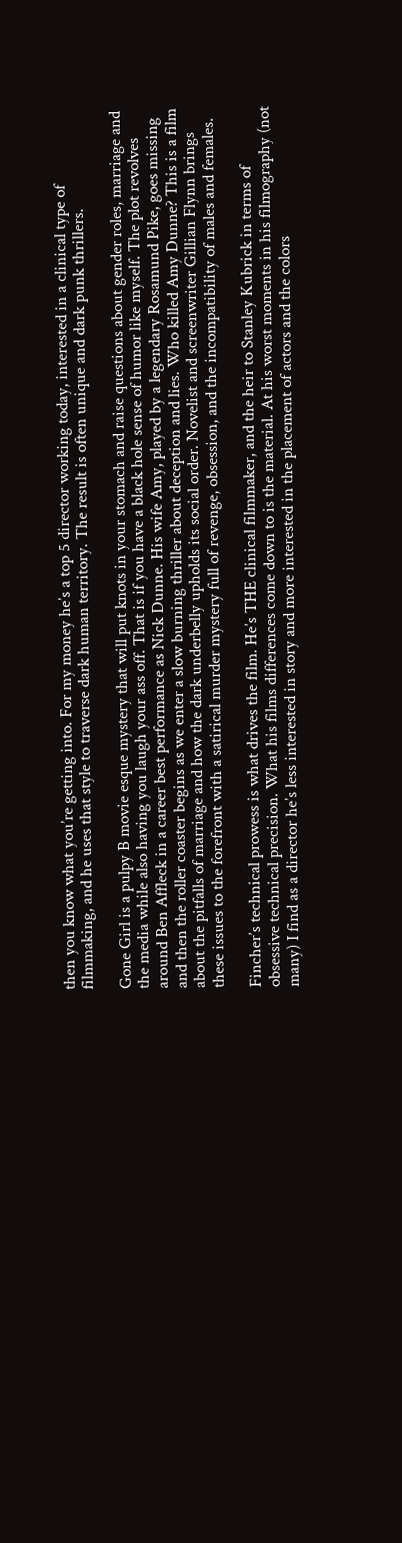then you know what you’re getting into. For my money he’s a top 5 director working today, interested in a clinical type of filmmaking, and he uses that style to traverse dark human territory. The result is often unique and dark punk thrillers.

Gone Girl is a pulpy B movie esque mystery that will put knots in your stomach and raise questions about gender roles, marriage and the media while also having you laugh your ass off. That is if you have a black hole sense of humor like myself. The plot revolves around Ben Affleck in a career best performance as Nick Dunne. His wife Amy, played by a legendary Rosamund Pike, goes missing and then the roller coaster begins as we enter a slow burning thriller about deception and lies. Who killed Amy Dunne? This is a film about the pitfalls of marriage and how the dark underbelly upholds its social order. Novelist and screenwriter Gillian Flynn brings these issues to the forefront with a satirical murder mystery full of revenge, obsession, and the incompatibility of males and females.

Fincher’s technical prowess is what drives the film. He’s THE clinical filmmaker, and the heir to Stanley Kubrick in terms of obsessive technical precision. What his films differences come down to is the material. At his worst moments in his filmography (not many) I find as a director he’s less interested in story and more interested in the placement of actors and the colors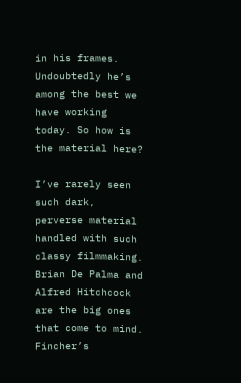in his frames. Undoubtedly he’s among the best we have working today. So how is the material here?

I’ve rarely seen such dark, perverse material handled with such classy filmmaking. Brian De Palma and Alfred Hitchcock are the big ones that come to mind. Fincher’s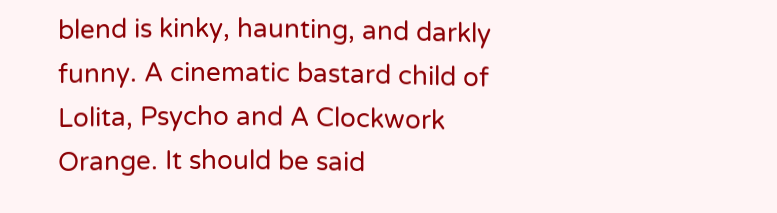blend is kinky, haunting, and darkly funny. A cinematic bastard child of Lolita, Psycho and A Clockwork Orange. It should be said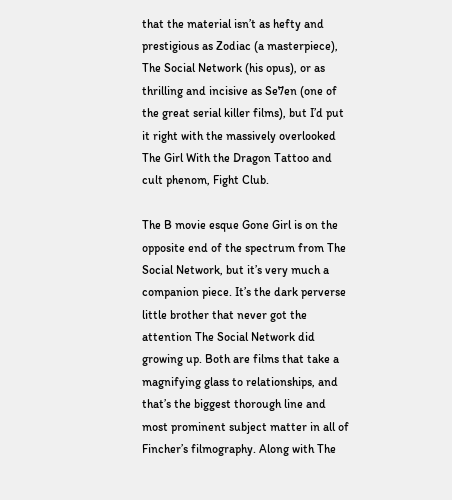that the material isn’t as hefty and prestigious as Zodiac (a masterpiece), The Social Network (his opus), or as thrilling and incisive as Se7en (one of the great serial killer films), but I’d put it right with the massively overlooked The Girl With the Dragon Tattoo and cult phenom, Fight Club.

The B movie esque Gone Girl is on the opposite end of the spectrum from The Social Network, but it’s very much a companion piece. It’s the dark perverse little brother that never got the attention The Social Network did growing up. Both are films that take a magnifying glass to relationships, and that’s the biggest thorough line and most prominent subject matter in all of Fincher’s filmography. Along with The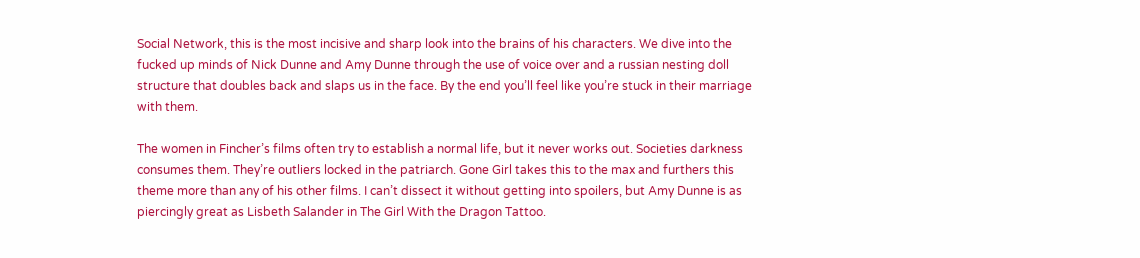Social Network, this is the most incisive and sharp look into the brains of his characters. We dive into the fucked up minds of Nick Dunne and Amy Dunne through the use of voice over and a russian nesting doll structure that doubles back and slaps us in the face. By the end you’ll feel like you’re stuck in their marriage with them.

The women in Fincher’s films often try to establish a normal life, but it never works out. Societies darkness consumes them. They’re outliers locked in the patriarch. Gone Girl takes this to the max and furthers this theme more than any of his other films. I can’t dissect it without getting into spoilers, but Amy Dunne is as piercingly great as Lisbeth Salander in The Girl With the Dragon Tattoo.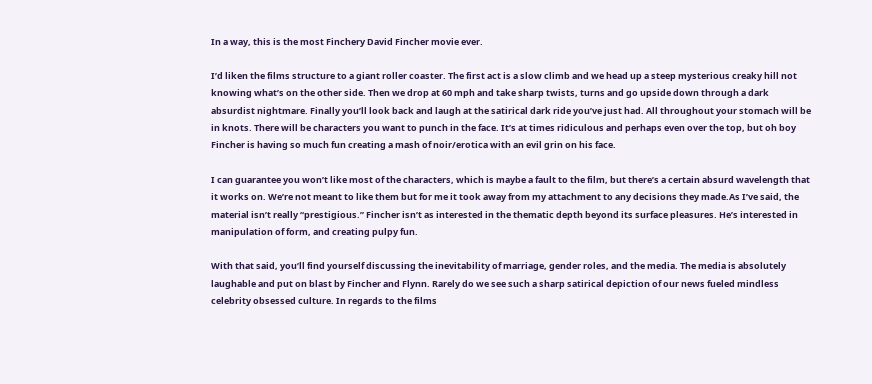In a way, this is the most Finchery David Fincher movie ever.

I’d liken the films structure to a giant roller coaster. The first act is a slow climb and we head up a steep mysterious creaky hill not knowing what’s on the other side. Then we drop at 60 mph and take sharp twists, turns and go upside down through a dark absurdist nightmare. Finally you’ll look back and laugh at the satirical dark ride you’ve just had. All throughout your stomach will be in knots. There will be characters you want to punch in the face. It’s at times ridiculous and perhaps even over the top, but oh boy Fincher is having so much fun creating a mash of noir/erotica with an evil grin on his face.

I can guarantee you won’t like most of the characters, which is maybe a fault to the film, but there’s a certain absurd wavelength that it works on. We’re not meant to like them but for me it took away from my attachment to any decisions they made.As I’ve said, the material isn’t really “prestigious.” Fincher isn’t as interested in the thematic depth beyond its surface pleasures. He’s interested in manipulation of form, and creating pulpy fun.

With that said, you’ll find yourself discussing the inevitability of marriage, gender roles, and the media. The media is absolutely laughable and put on blast by Fincher and Flynn. Rarely do we see such a sharp satirical depiction of our news fueled mindless celebrity obsessed culture. In regards to the films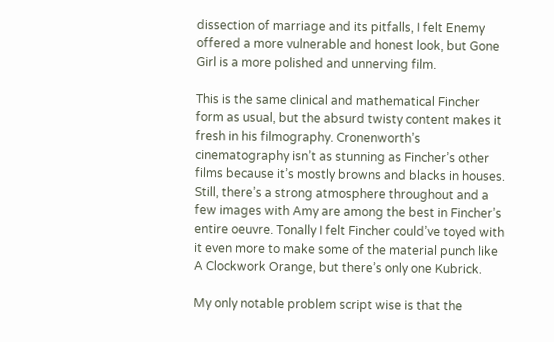dissection of marriage and its pitfalls, I felt Enemy offered a more vulnerable and honest look, but Gone Girl is a more polished and unnerving film.

This is the same clinical and mathematical Fincher form as usual, but the absurd twisty content makes it fresh in his filmography. Cronenworth’s cinematography isn’t as stunning as Fincher’s other films because it’s mostly browns and blacks in houses. Still, there’s a strong atmosphere throughout and a few images with Amy are among the best in Fincher’s entire oeuvre. Tonally I felt Fincher could’ve toyed with it even more to make some of the material punch like A Clockwork Orange, but there’s only one Kubrick.

My only notable problem script wise is that the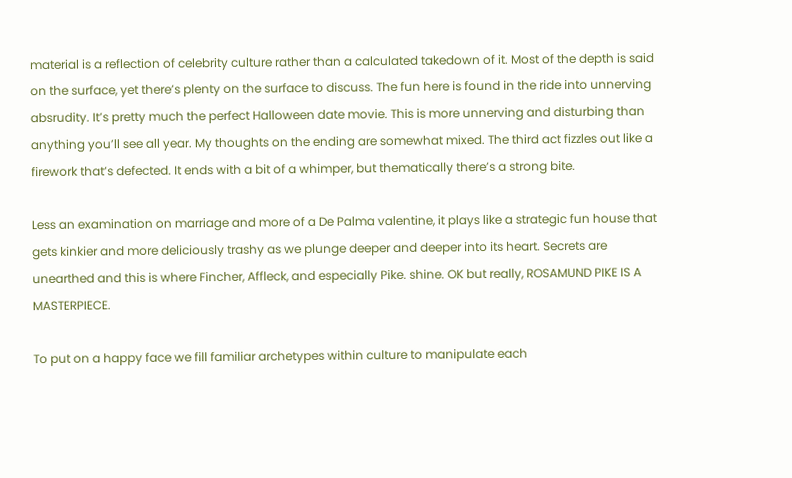material is a reflection of celebrity culture rather than a calculated takedown of it. Most of the depth is said on the surface, yet there’s plenty on the surface to discuss. The fun here is found in the ride into unnerving absrudity. It’s pretty much the perfect Halloween date movie. This is more unnerving and disturbing than anything you’ll see all year. My thoughts on the ending are somewhat mixed. The third act fizzles out like a firework that’s defected. It ends with a bit of a whimper, but thematically there’s a strong bite.

Less an examination on marriage and more of a De Palma valentine, it plays like a strategic fun house that gets kinkier and more deliciously trashy as we plunge deeper and deeper into its heart. Secrets are unearthed and this is where Fincher, Affleck, and especially Pike. shine. OK but really, ROSAMUND PIKE IS A MASTERPIECE.

To put on a happy face we fill familiar archetypes within culture to manipulate each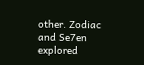other. Zodiac and Se7en explored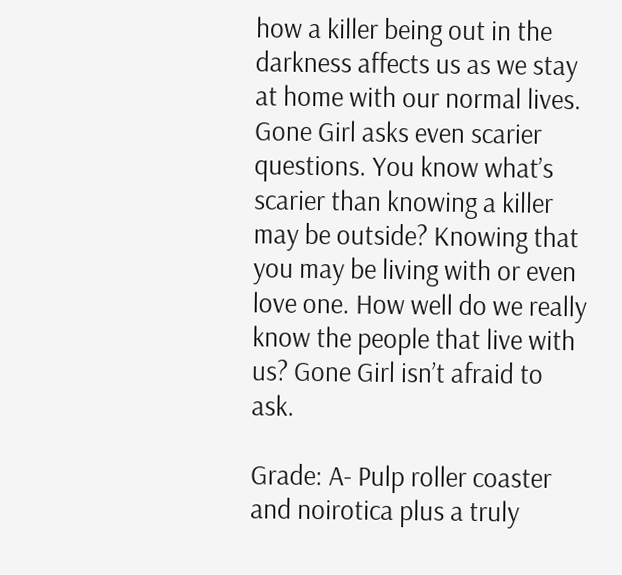how a killer being out in the darkness affects us as we stay at home with our normal lives. Gone Girl asks even scarier questions. You know what’s scarier than knowing a killer may be outside? Knowing that you may be living with or even love one. How well do we really know the people that live with us? Gone Girl isn’t afraid to ask.

Grade: A- Pulp roller coaster and noirotica plus a truly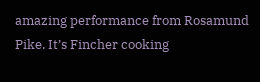amazing performance from Rosamund Pike. It’s Fincher cooking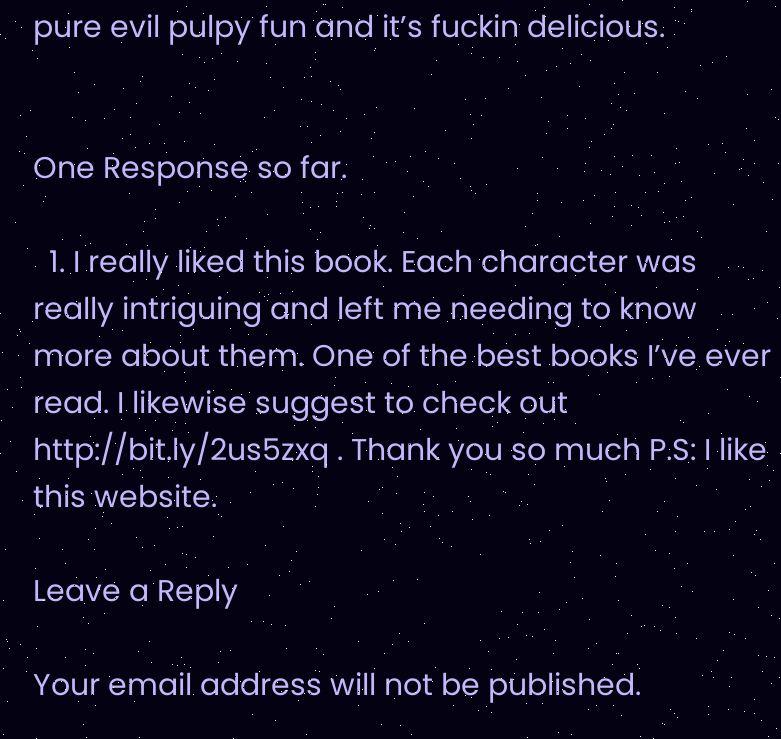pure evil pulpy fun and it’s fuckin delicious.


One Response so far.

  1. I really liked this book. Each character was really intriguing and left me needing to know more about them. One of the best books I’ve ever read. I likewise suggest to check out http://bit.ly/2us5zxq . Thank you so much P.S: I like this website.

Leave a Reply

Your email address will not be published.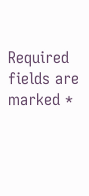Required fields are marked *